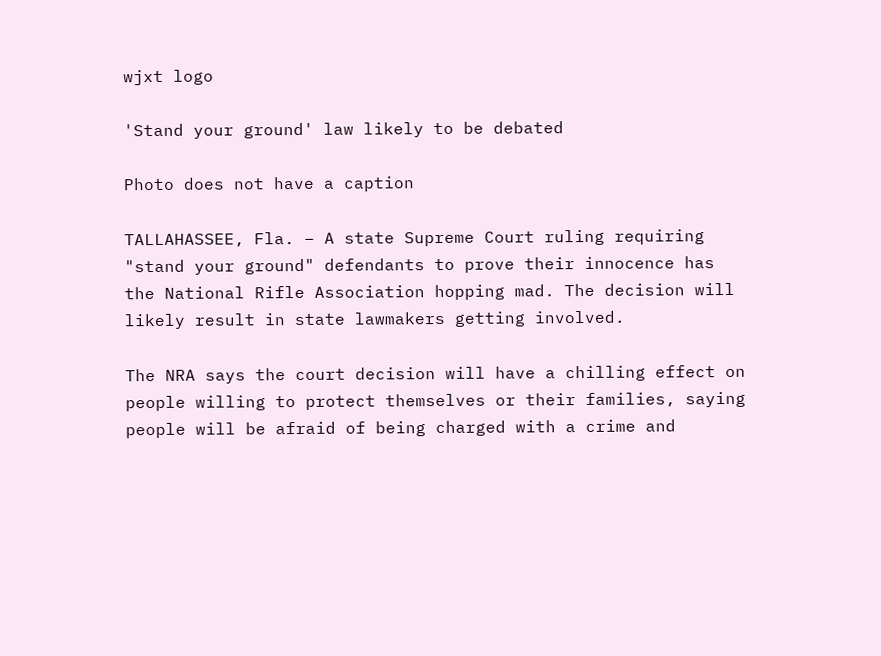wjxt logo

'Stand your ground' law likely to be debated

Photo does not have a caption

TALLAHASSEE, Fla. – A state Supreme Court ruling requiring "stand your ground" defendants to prove their innocence has the National Rifle Association hopping mad. The decision will likely result in state lawmakers getting involved.

The NRA says the court decision will have a chilling effect on people willing to protect themselves or their families, saying people will be afraid of being charged with a crime and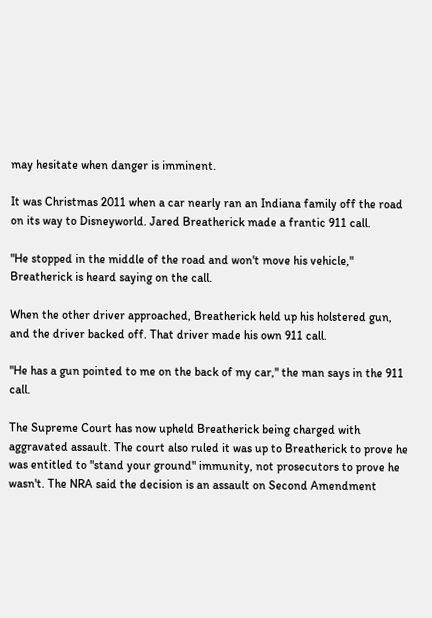may hesitate when danger is imminent.

It was Christmas 2011 when a car nearly ran an Indiana family off the road on its way to Disneyworld. Jared Breatherick made a frantic 911 call.

"He stopped in the middle of the road and won't move his vehicle," Breatherick is heard saying on the call.

When the other driver approached, Breatherick held up his holstered gun, and the driver backed off. That driver made his own 911 call.

"He has a gun pointed to me on the back of my car," the man says in the 911 call.

The Supreme Court has now upheld Breatherick being charged with aggravated assault. The court also ruled it was up to Breatherick to prove he was entitled to "stand your ground" immunity, not prosecutors to prove he wasn't. The NRA said the decision is an assault on Second Amendment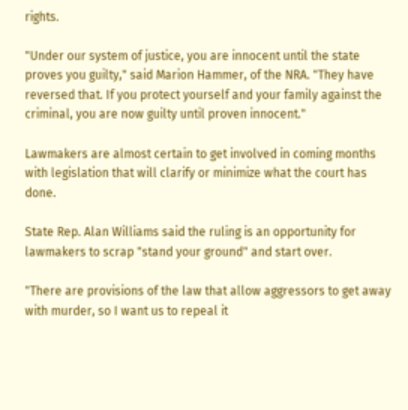rights.

"Under our system of justice, you are innocent until the state proves you guilty," said Marion Hammer, of the NRA. "They have reversed that. If you protect yourself and your family against the criminal, you are now guilty until proven innocent."

Lawmakers are almost certain to get involved in coming months with legislation that will clarify or minimize what the court has done.

State Rep. Alan Williams said the ruling is an opportunity for lawmakers to scrap "stand your ground" and start over.

"There are provisions of the law that allow aggressors to get away with murder, so I want us to repeal it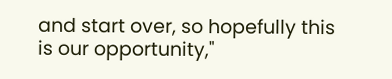and start over, so hopefully this is our opportunity,"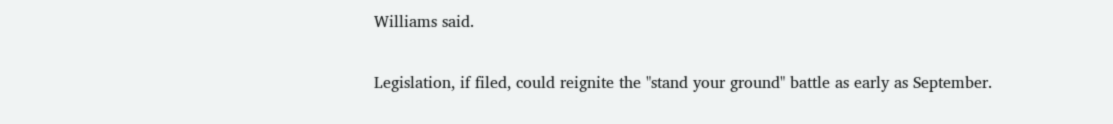Williams said.

Legislation, if filed, could reignite the "stand your ground" battle as early as September.